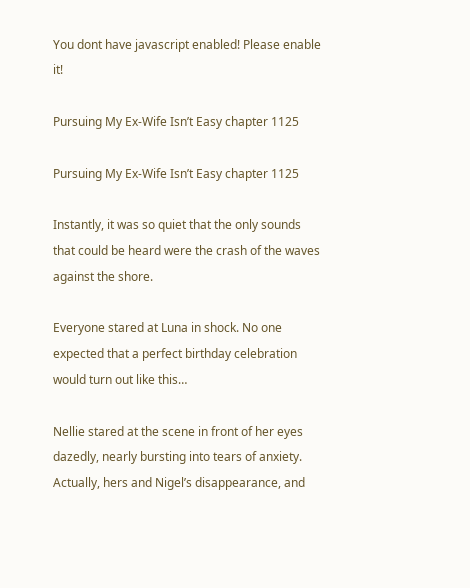You dont have javascript enabled! Please enable it!

Pursuing My Ex-Wife Isn’t Easy chapter 1125

Pursuing My Ex-Wife Isn’t Easy chapter 1125

Instantly, it was so quiet that the only sounds that could be heard were the crash of the waves against the shore.

Everyone stared at Luna in shock. No one expected that a perfect birthday celebration would turn out like this…

Nellie stared at the scene in front of her eyes dazedly, nearly bursting into tears of anxiety. Actually, hers and Nigel’s disappearance, and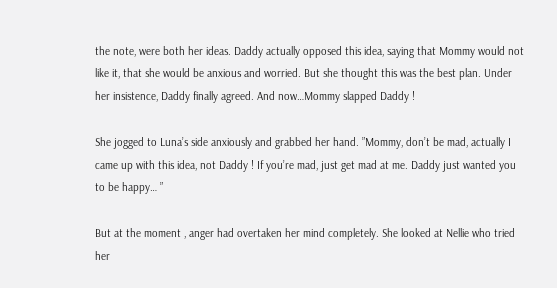the note, were both her ideas. Daddy actually opposed this idea, saying that Mommy would not like it, that she would be anxious and worried. But she thought this was the best plan. Under her insistence, Daddy finally agreed. And now…Mommy slapped Daddy !

She jogged to Luna’s side anxiously and grabbed her hand. ”Mommy, don’t be mad, actually I came up with this idea, not Daddy ! If you’re mad, just get mad at me. Daddy just wanted you to be happy… ”

But at the moment , anger had overtaken her mind completely. She looked at Nellie who tried her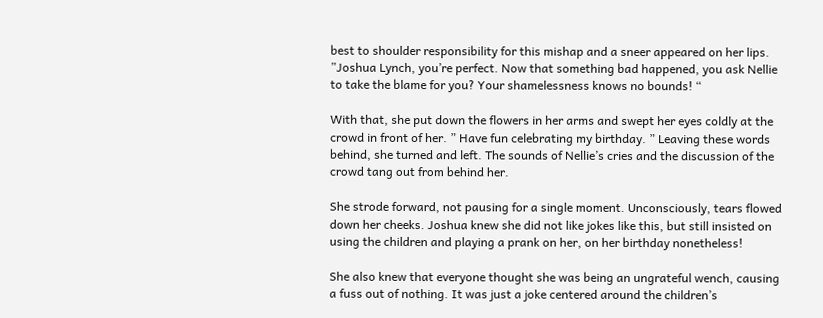best to shoulder responsibility for this mishap and a sneer appeared on her lips. ”Joshua Lynch, you’re perfect. Now that something bad happened, you ask Nellie to take the blame for you? Your shamelessness knows no bounds! “

With that, she put down the flowers in her arms and swept her eyes coldly at the crowd in front of her. ” Have fun celebrating my birthday. ” Leaving these words behind, she turned and left. The sounds of Nellie’s cries and the discussion of the crowd tang out from behind her.

She strode forward, not pausing for a single moment. Unconsciously, tears flowed down her cheeks. Joshua knew she did not like jokes like this, but still insisted on using the children and playing a prank on her, on her birthday nonetheless!

She also knew that everyone thought she was being an ungrateful wench, causing a fuss out of nothing. It was just a joke centered around the children’s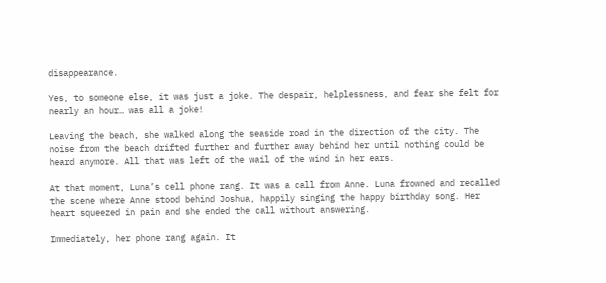disappearance.

Yes, to someone else, it was just a joke. The despair, helplessness, and fear she felt for nearly an hour… was all a joke!

Leaving the beach, she walked along the seaside road in the direction of the city. The noise from the beach drifted further and further away behind her until nothing could be heard anymore. All that was left of the wail of the wind in her ears.

At that moment, Luna’s cell phone rang. It was a call from Anne. Luna frowned and recalled the scene where Anne stood behind Joshua, happily singing the happy birthday song. Her heart squeezed in pain and she ended the call without answering.

Immediately, her phone rang again. It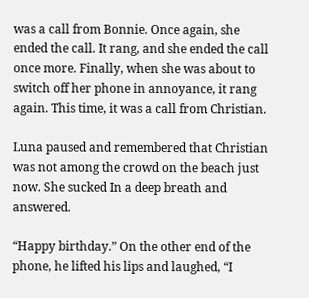was a call from Bonnie. Once again, she ended the call. It rang, and she ended the call once more. Finally, when she was about to switch off her phone in annoyance, it rang again. This time, it was a call from Christian.

Luna paused and remembered that Christian was not among the crowd on the beach just now. She sucked In a deep breath and answered.

“Happy birthday.” On the other end of the phone, he lifted his lips and laughed, “I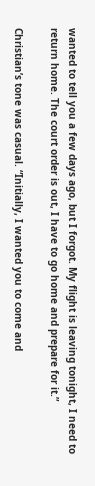wanted to tell you a few days ago, but I forgot. My flight is leaving tonight, I need to return home. The court order is out, I have to go home and prepare for it.”

Christian’s tone was casual. “Initially, I wanted you to come and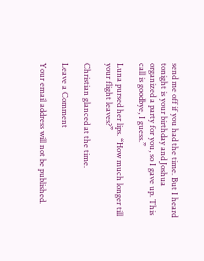send me off if you had the time. But I heard tonight is your birthday and Joshua organized a party for you, so I gave up. This call is goodbye, I guess.”

Luna pursed her lips. “How much longer till your flight leaves?”

Christian glanced at the time.

Leave a Comment

Your email address will not be published.